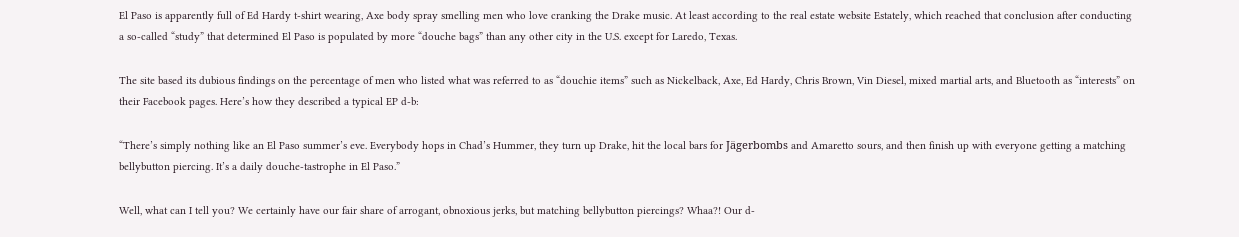El Paso is apparently full of Ed Hardy t-shirt wearing, Axe body spray smelling men who love cranking the Drake music. At least according to the real estate website Estately, which reached that conclusion after conducting a so-called “study” that determined El Paso is populated by more “douche bags” than any other city in the U.S. except for Laredo, Texas.

The site based its dubious findings on the percentage of men who listed what was referred to as “douchie items” such as Nickelback, Axe, Ed Hardy, Chris Brown, Vin Diesel, mixed martial arts, and Bluetooth as “interests” on their Facebook pages. Here’s how they described a typical EP d-b:

“There’s simply nothing like an El Paso summer’s eve. Everybody hops in Chad’s Hummer, they turn up Drake, hit the local bars for Jägerbombs and Amaretto sours, and then finish up with everyone getting a matching bellybutton piercing. It’s a daily douche-tastrophe in El Paso.”

Well, what can I tell you? We certainly have our fair share of arrogant, obnoxious jerks, but matching bellybutton piercings? Whaa?! Our d-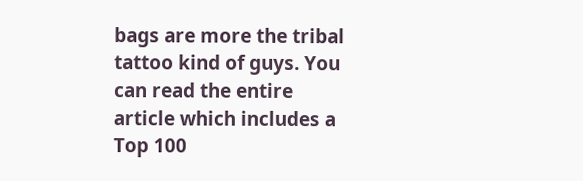bags are more the tribal tattoo kind of guys. You can read the entire article which includes a Top 100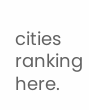cities ranking here.